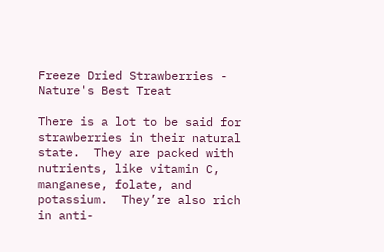Freeze Dried Strawberries - Nature's Best Treat

There is a lot to be said for strawberries in their natural state.  They are packed with nutrients, like vitamin C, manganese, folate, and potassium.  They’re also rich in anti-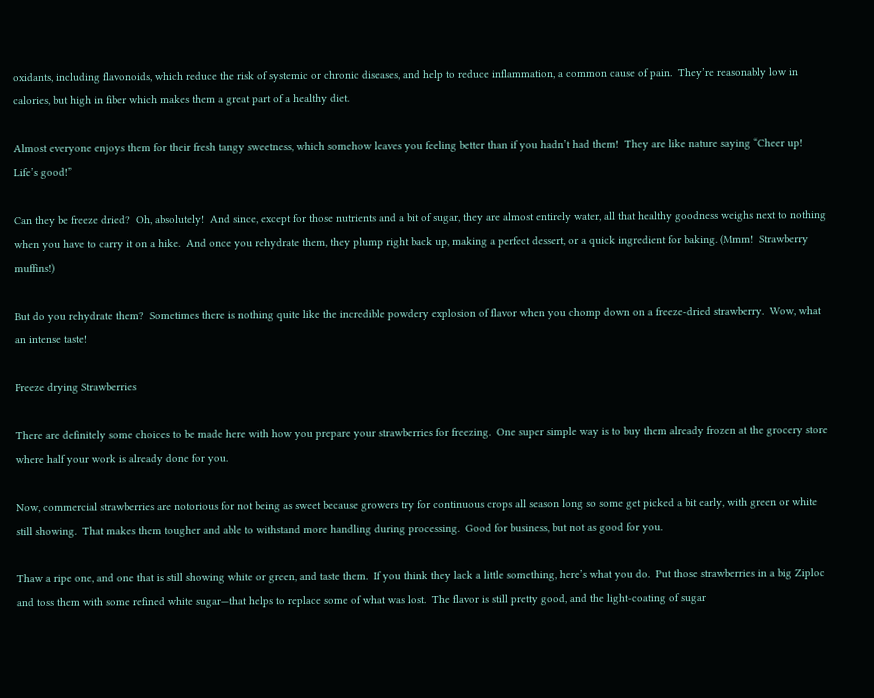oxidants, including flavonoids, which reduce the risk of systemic or chronic diseases, and help to reduce inflammation, a common cause of pain.  They’re reasonably low in calories, but high in fiber which makes them a great part of a healthy diet.

Almost everyone enjoys them for their fresh tangy sweetness, which somehow leaves you feeling better than if you hadn’t had them!  They are like nature saying “Cheer up! Life’s good!”

Can they be freeze dried?  Oh, absolutely!  And since, except for those nutrients and a bit of sugar, they are almost entirely water, all that healthy goodness weighs next to nothing when you have to carry it on a hike.  And once you rehydrate them, they plump right back up, making a perfect dessert, or a quick ingredient for baking. (Mmm!  Strawberry muffins!)

But do you rehydrate them?  Sometimes there is nothing quite like the incredible powdery explosion of flavor when you chomp down on a freeze-dried strawberry.  Wow, what an intense taste!

Freeze drying Strawberries

There are definitely some choices to be made here with how you prepare your strawberries for freezing.  One super simple way is to buy them already frozen at the grocery store where half your work is already done for you.

Now, commercial strawberries are notorious for not being as sweet because growers try for continuous crops all season long so some get picked a bit early, with green or white still showing.  That makes them tougher and able to withstand more handling during processing.  Good for business, but not as good for you.

Thaw a ripe one, and one that is still showing white or green, and taste them.  If you think they lack a little something, here’s what you do.  Put those strawberries in a big Ziploc and toss them with some refined white sugar—that helps to replace some of what was lost.  The flavor is still pretty good, and the light-coating of sugar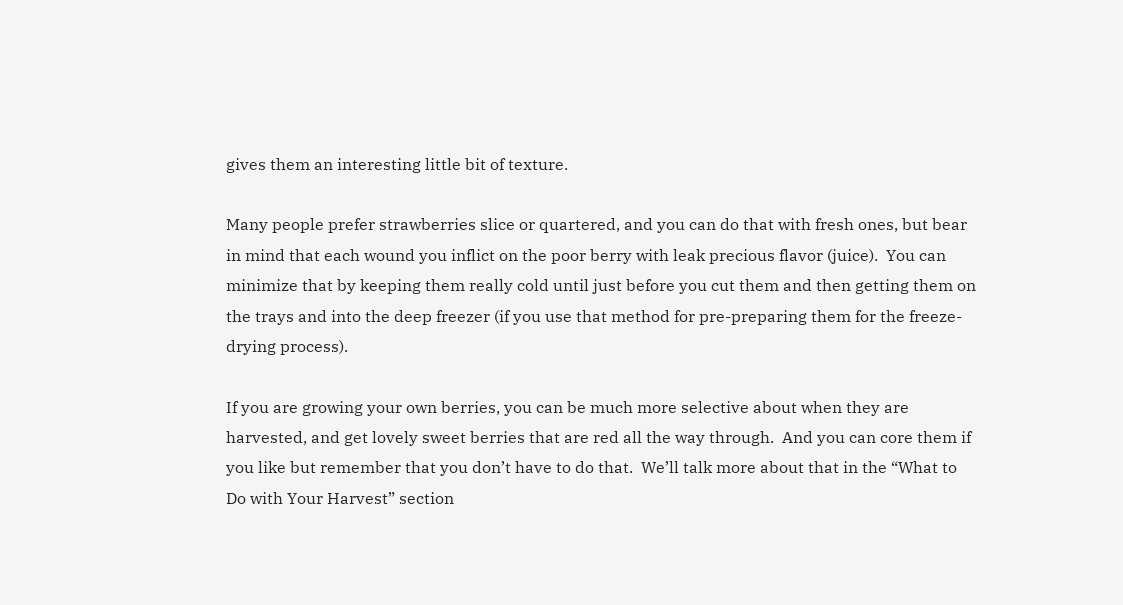gives them an interesting little bit of texture.

Many people prefer strawberries slice or quartered, and you can do that with fresh ones, but bear in mind that each wound you inflict on the poor berry with leak precious flavor (juice).  You can minimize that by keeping them really cold until just before you cut them and then getting them on the trays and into the deep freezer (if you use that method for pre-preparing them for the freeze-drying process).

If you are growing your own berries, you can be much more selective about when they are harvested, and get lovely sweet berries that are red all the way through.  And you can core them if you like but remember that you don’t have to do that.  We’ll talk more about that in the “What to Do with Your Harvest” section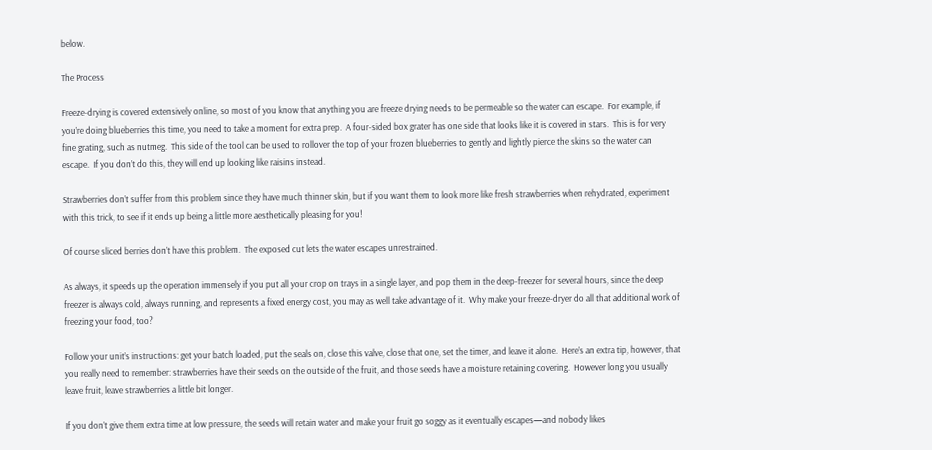below.

The Process

Freeze-drying is covered extensively online, so most of you know that anything you are freeze drying needs to be permeable so the water can escape.  For example, if you’re doing blueberries this time, you need to take a moment for extra prep.  A four-sided box grater has one side that looks like it is covered in stars.  This is for very fine grating, such as nutmeg.  This side of the tool can be used to rollover the top of your frozen blueberries to gently and lightly pierce the skins so the water can escape.  If you don’t do this, they will end up looking like raisins instead.

Strawberries don’t suffer from this problem since they have much thinner skin, but if you want them to look more like fresh strawberries when rehydrated, experiment with this trick, to see if it ends up being a little more aesthetically pleasing for you!

Of course sliced berries don’t have this problem.  The exposed cut lets the water escapes unrestrained.

As always, it speeds up the operation immensely if you put all your crop on trays in a single layer, and pop them in the deep-freezer for several hours, since the deep freezer is always cold, always running, and represents a fixed energy cost, you may as well take advantage of it.  Why make your freeze-dryer do all that additional work of freezing your food, too?

Follow your unit’s instructions: get your batch loaded, put the seals on, close this valve, close that one, set the timer, and leave it alone.  Here’s an extra tip, however, that you really need to remember: strawberries have their seeds on the outside of the fruit, and those seeds have a moisture retaining covering.  However long you usually leave fruit, leave strawberries a little bit longer.

If you don’t give them extra time at low pressure, the seeds will retain water and make your fruit go soggy as it eventually escapes—and nobody likes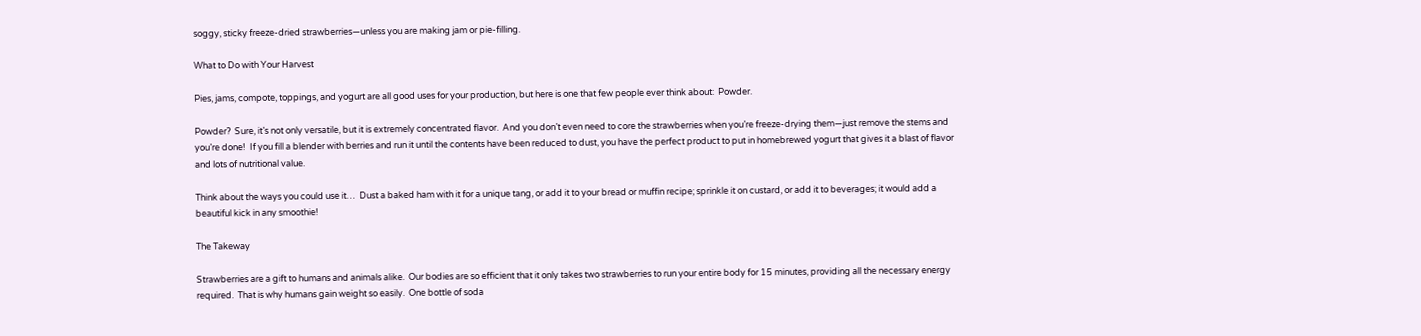soggy, sticky freeze-dried strawberries—unless you are making jam or pie-filling.

What to Do with Your Harvest

Pies, jams, compote, toppings, and yogurt are all good uses for your production, but here is one that few people ever think about:  Powder.

Powder?  Sure, it’s not only versatile, but it is extremely concentrated flavor.  And you don’t even need to core the strawberries when you’re freeze-drying them—just remove the stems and you’re done!  If you fill a blender with berries and run it until the contents have been reduced to dust, you have the perfect product to put in homebrewed yogurt that gives it a blast of flavor and lots of nutritional value.

Think about the ways you could use it…  Dust a baked ham with it for a unique tang, or add it to your bread or muffin recipe; sprinkle it on custard, or add it to beverages; it would add a beautiful kick in any smoothie!

The Takeway

Strawberries are a gift to humans and animals alike.  Our bodies are so efficient that it only takes two strawberries to run your entire body for 15 minutes, providing all the necessary energy required.  That is why humans gain weight so easily.  One bottle of soda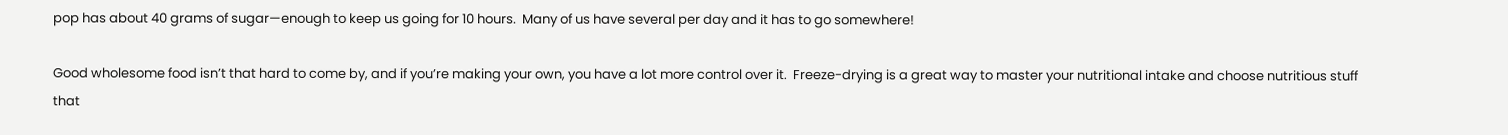pop has about 40 grams of sugar—enough to keep us going for 10 hours.  Many of us have several per day and it has to go somewhere!

Good wholesome food isn’t that hard to come by, and if you’re making your own, you have a lot more control over it.  Freeze-drying is a great way to master your nutritional intake and choose nutritious stuff that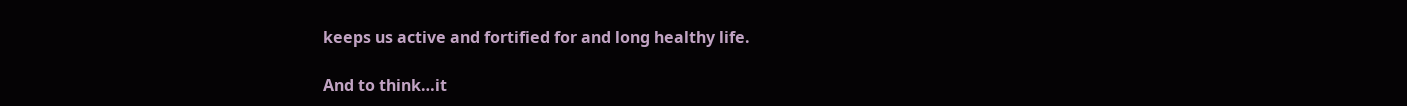keeps us active and fortified for and long healthy life.

And to think…it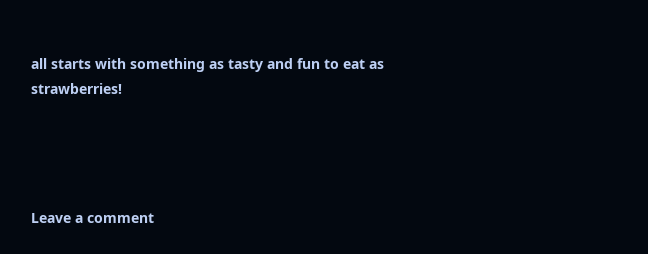all starts with something as tasty and fun to eat as strawberries!




Leave a comment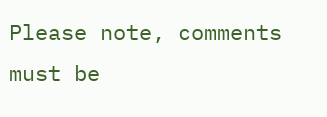Please note, comments must be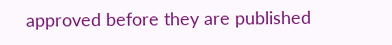approved before they are published